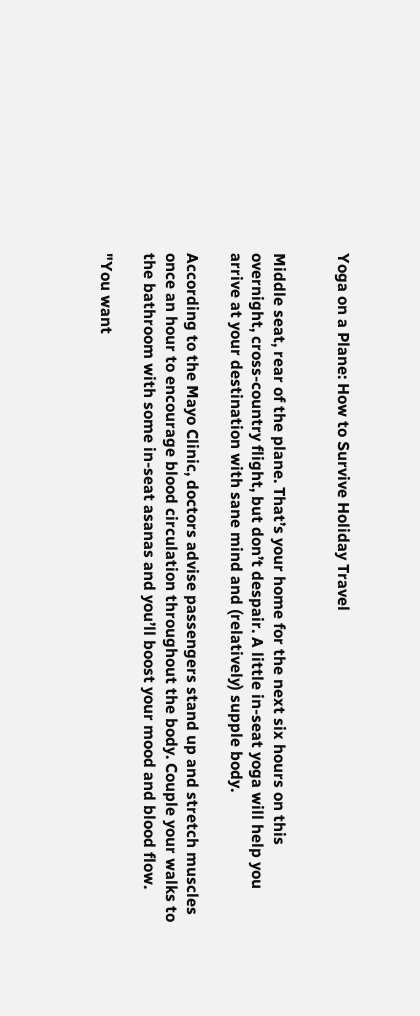Yoga on a Plane: How to Survive Holiday Travel


Middle seat, rear of the plane. That’s your home for the next six hours on this overnight, cross-country flight, but don’t despair. A little in-seat yoga will help you arrive at your destination with sane mind and (relatively) supple body.

According to the Mayo Clinic, doctors advise passengers stand up and stretch muscles once an hour to encourage blood circulation throughout the body. Couple your walks to the bathroom with some in-seat asanas and you’ll boost your mood and blood flow.

"You want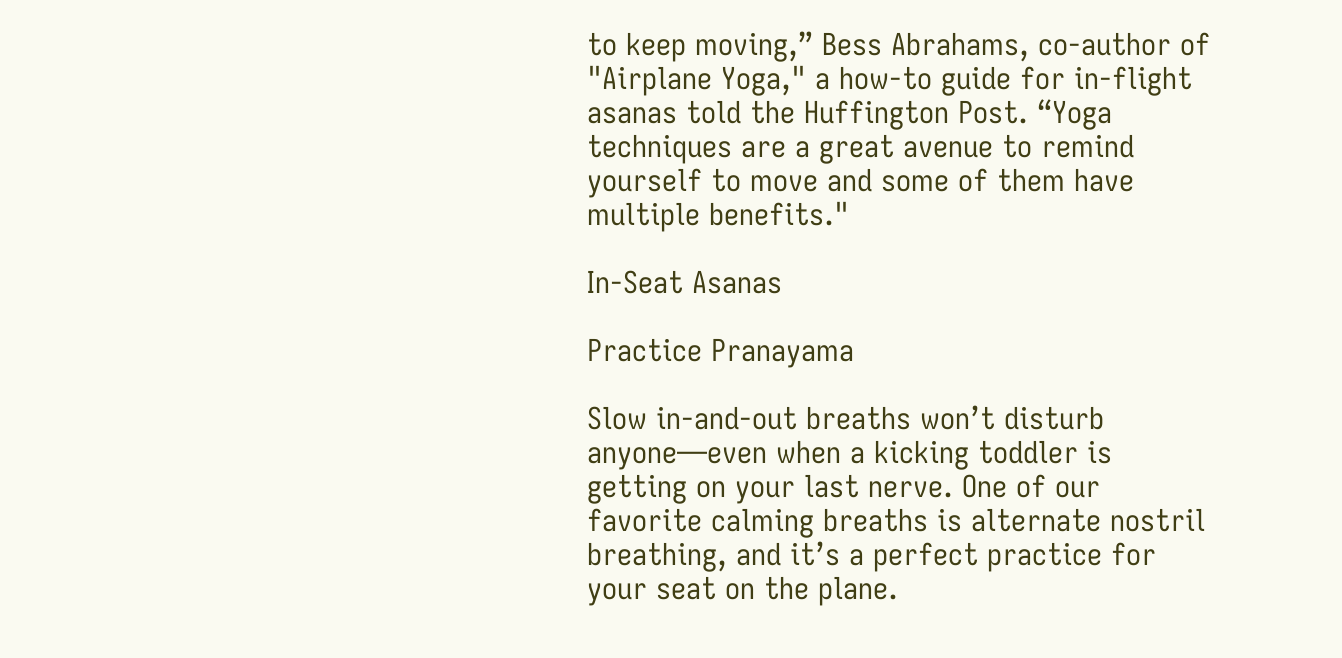to keep moving,” Bess Abrahams, co-author of "Airplane Yoga," a how-to guide for in-flight asanas told the Huffington Post. “Yoga techniques are a great avenue to remind yourself to move and some of them have multiple benefits."

In-Seat Asanas

Practice Pranayama

Slow in-and-out breaths won’t disturb anyone—even when a kicking toddler is getting on your last nerve. One of our favorite calming breaths is alternate nostril breathing, and it’s a perfect practice for your seat on the plane.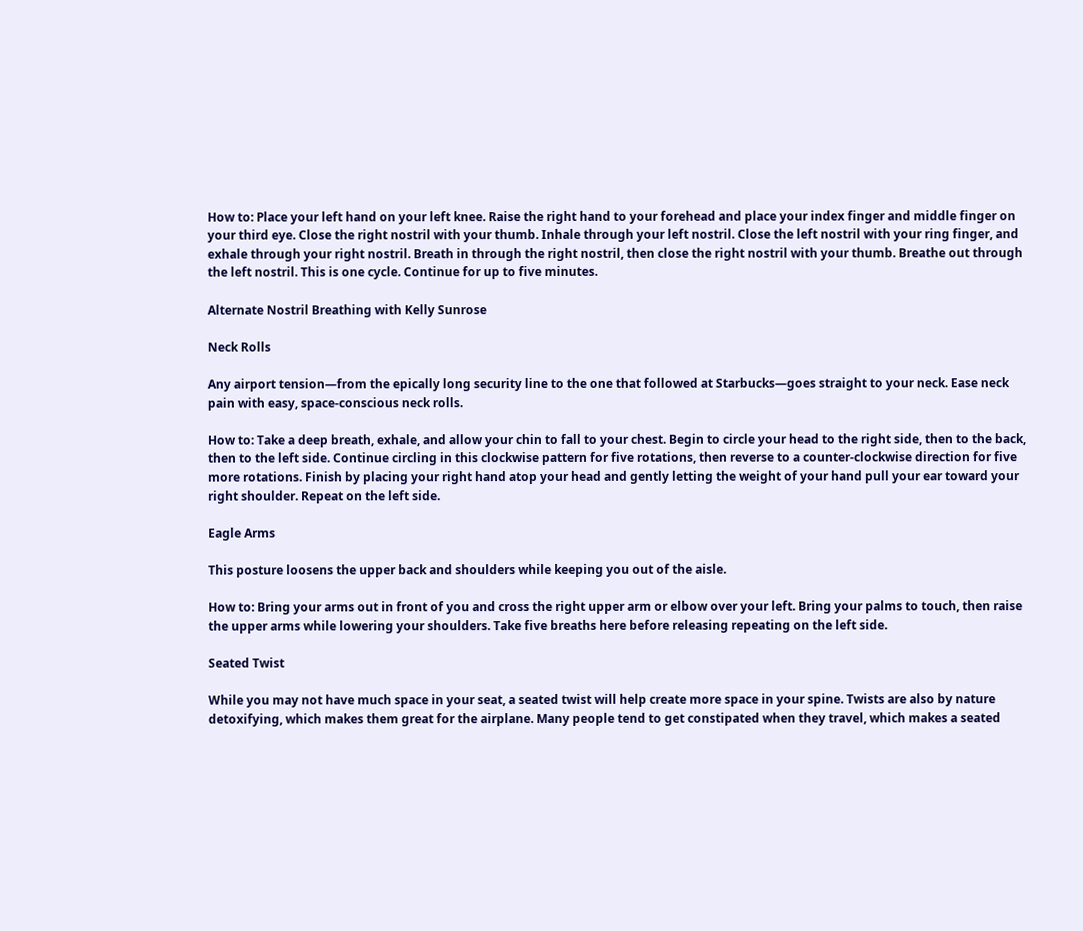How to: Place your left hand on your left knee. Raise the right hand to your forehead and place your index finger and middle finger on your third eye. Close the right nostril with your thumb. Inhale through your left nostril. Close the left nostril with your ring finger, and exhale through your right nostril. Breath in through the right nostril, then close the right nostril with your thumb. Breathe out through the left nostril. This is one cycle. Continue for up to five minutes.

Alternate Nostril Breathing with Kelly Sunrose

Neck Rolls

Any airport tension—from the epically long security line to the one that followed at Starbucks—goes straight to your neck. Ease neck pain with easy, space-conscious neck rolls.

How to: Take a deep breath, exhale, and allow your chin to fall to your chest. Begin to circle your head to the right side, then to the back, then to the left side. Continue circling in this clockwise pattern for five rotations, then reverse to a counter-clockwise direction for five more rotations. Finish by placing your right hand atop your head and gently letting the weight of your hand pull your ear toward your right shoulder. Repeat on the left side.

Eagle Arms

This posture loosens the upper back and shoulders while keeping you out of the aisle.

How to: Bring your arms out in front of you and cross the right upper arm or elbow over your left. Bring your palms to touch, then raise the upper arms while lowering your shoulders. Take five breaths here before releasing repeating on the left side.

Seated Twist

While you may not have much space in your seat, a seated twist will help create more space in your spine. Twists are also by nature detoxifying, which makes them great for the airplane. Many people tend to get constipated when they travel, which makes a seated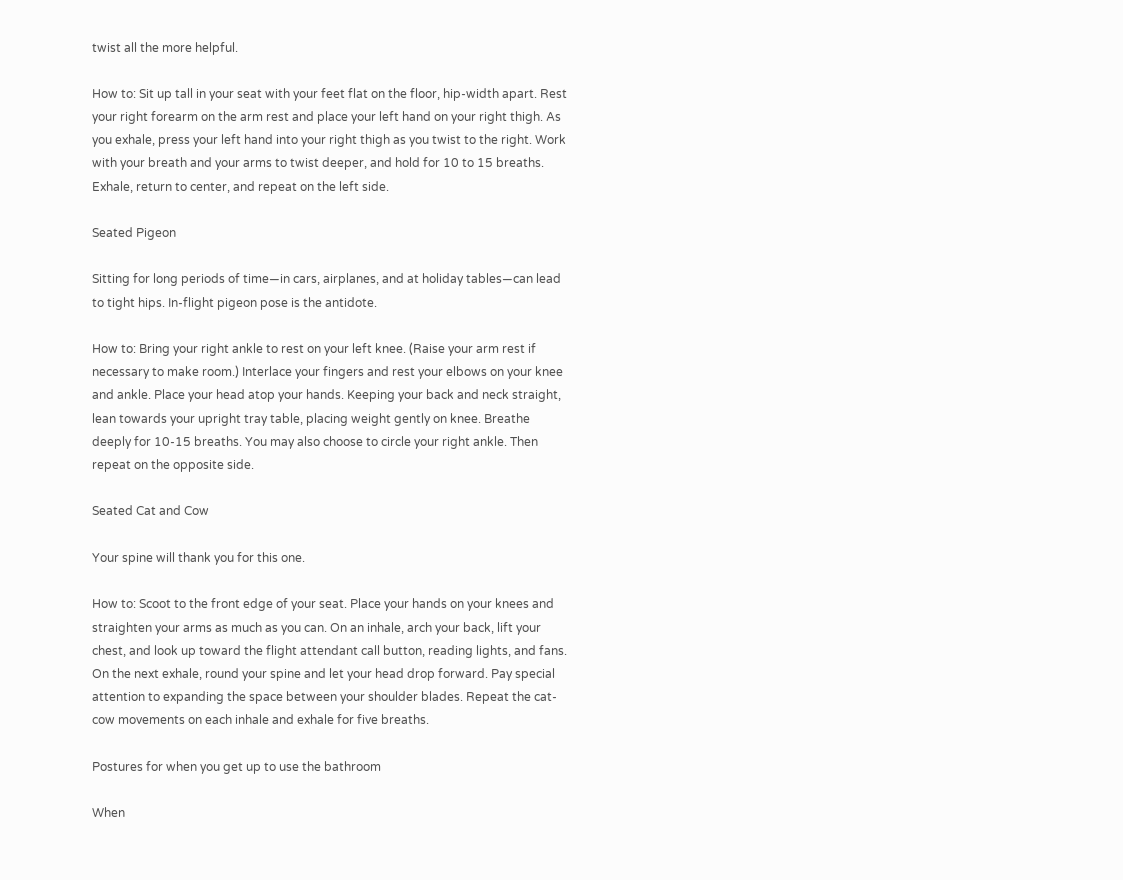twist all the more helpful.

How to: Sit up tall in your seat with your feet flat on the floor, hip-width apart. Rest your right forearm on the arm rest and place your left hand on your right thigh. As you exhale, press your left hand into your right thigh as you twist to the right. Work with your breath and your arms to twist deeper, and hold for 10 to 15 breaths. Exhale, return to center, and repeat on the left side.

Seated Pigeon

Sitting for long periods of time—in cars, airplanes, and at holiday tables—can lead to tight hips. In-flight pigeon pose is the antidote.

How to: Bring your right ankle to rest on your left knee. (Raise your arm rest if necessary to make room.) Interlace your fingers and rest your elbows on your knee and ankle. Place your head atop your hands. Keeping your back and neck straight, lean towards your upright tray table, placing weight gently on knee. Breathe deeply for 10-15 breaths. You may also choose to circle your right ankle. Then repeat on the opposite side.

Seated Cat and Cow

Your spine will thank you for this one.

How to: Scoot to the front edge of your seat. Place your hands on your knees and straighten your arms as much as you can. On an inhale, arch your back, lift your chest, and look up toward the flight attendant call button, reading lights, and fans. On the next exhale, round your spine and let your head drop forward. Pay special attention to expanding the space between your shoulder blades. Repeat the cat-cow movements on each inhale and exhale for five breaths.

Postures for when you get up to use the bathroom

When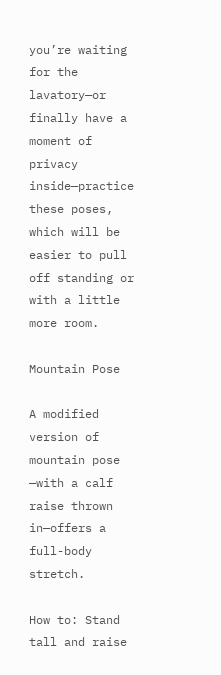you’re waiting for the lavatory—or finally have a moment of privacy inside—practice these poses, which will be easier to pull off standing or with a little more room.

Mountain Pose

A modified version of mountain pose —with a calf raise thrown in—offers a full-body stretch.

How to: Stand tall and raise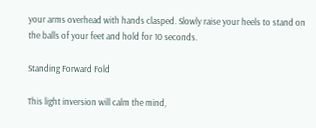your arms overhead with hands clasped. Slowly raise your heels to stand on the balls of your feet and hold for 10 seconds.

Standing Forward Fold

This light inversion will calm the mind,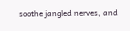soothe jangled nerves, and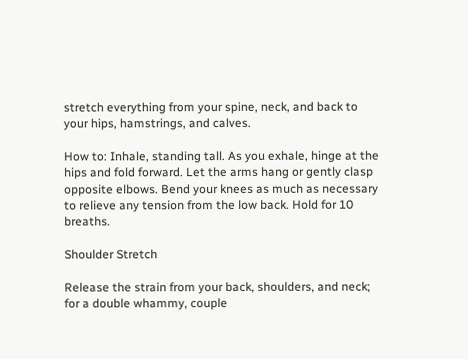stretch everything from your spine, neck, and back to your hips, hamstrings, and calves.

How to: Inhale, standing tall. As you exhale, hinge at the hips and fold forward. Let the arms hang or gently clasp opposite elbows. Bend your knees as much as necessary to relieve any tension from the low back. Hold for 10 breaths.

Shoulder Stretch

Release the strain from your back, shoulders, and neck; for a double whammy, couple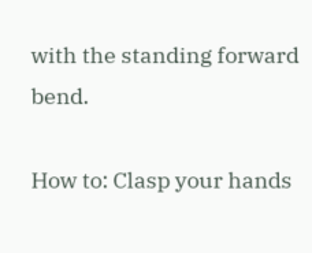with the standing forward bend.

How to: Clasp your hands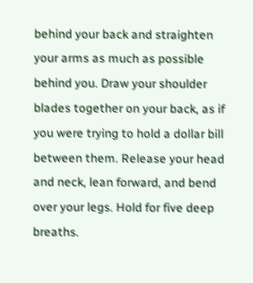behind your back and straighten your arms as much as possible behind you. Draw your shoulder blades together on your back, as if you were trying to hold a dollar bill between them. Release your head and neck, lean forward, and bend over your legs. Hold for five deep breaths.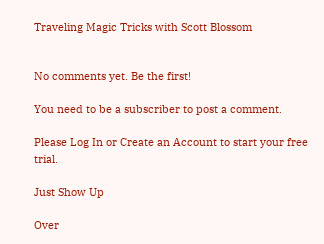Traveling Magic Tricks with Scott Blossom


No comments yet. Be the first!

You need to be a subscriber to post a comment.

Please Log In or Create an Account to start your free trial.

Just Show Up

Over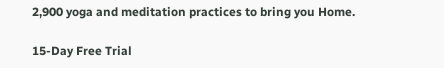2,900 yoga and meditation practices to bring you Home.

15-Day Free Trial